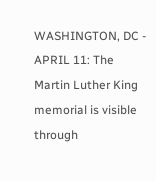WASHINGTON, DC - APRIL 11: The Martin Luther King memorial is visible through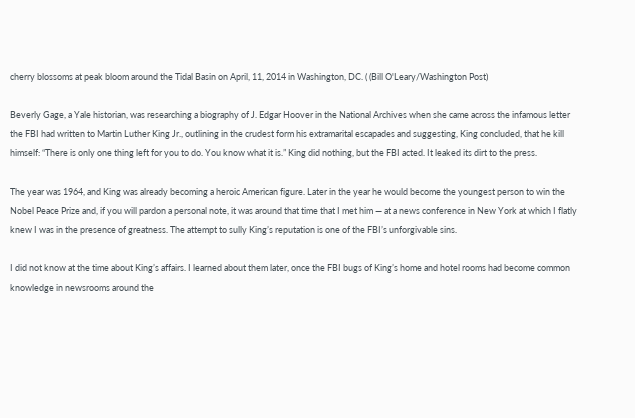cherry blossoms at peak bloom around the Tidal Basin on April, 11, 2014 in Washington, DC. ( (Bill O'Leary/Washington Post)

Beverly Gage, a Yale historian, was researching a biography of J. Edgar Hoover in the National Archives when she came across the infamous letter the FBI had written to Martin Luther King Jr., outlining in the crudest form his extramarital escapades and suggesting, King concluded, that he kill himself: “There is only one thing left for you to do. You know what it is.” King did nothing, but the FBI acted. It leaked its dirt to the press.

The year was 1964, and King was already becoming a heroic American figure. Later in the year he would become the youngest person to win the Nobel Peace Prize and, if you will pardon a personal note, it was around that time that I met him — at a news conference in New York at which I flatly knew I was in the presence of greatness. The attempt to sully King’s reputation is one of the FBI’s unforgivable sins.

I did not know at the time about King’s affairs. I learned about them later, once the FBI bugs of King’s home and hotel rooms had become common knowledge in newsrooms around the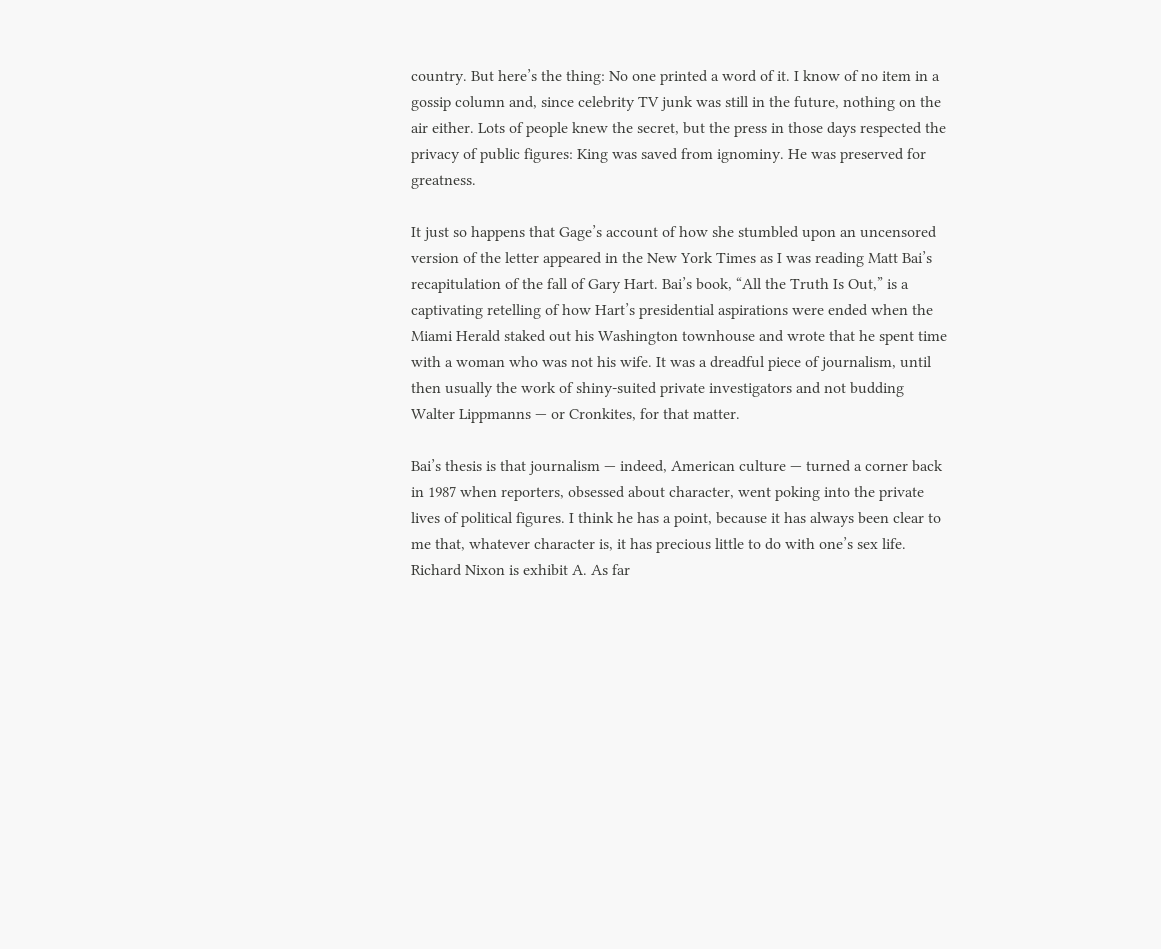country. But here’s the thing: No one printed a word of it. I know of no item in a gossip column and, since celebrity TV junk was still in the future, nothing on the air either. Lots of people knew the secret, but the press in those days respected the privacy of public figures: King was saved from ignominy. He was preserved for greatness.

It just so happens that Gage’s account of how she stumbled upon an uncensored version of the letter appeared in the New York Times as I was reading Matt Bai’s recapitulation of the fall of Gary Hart. Bai’s book, “All the Truth Is Out,” is a captivating retelling of how Hart’s presidential aspirations were ended when the Miami Herald staked out his Washington townhouse and wrote that he spent time with a woman who was not his wife. It was a dreadful piece of journalism, until then usually the work of shiny-suited private investigators and not budding Walter Lippmanns — or Cronkites, for that matter.

Bai’s thesis is that journalism — indeed, American culture — turned a corner back in 1987 when reporters, obsessed about character, went poking into the private lives of political figures. I think he has a point, because it has always been clear to me that, whatever character is, it has precious little to do with one’s sex life. Richard Nixon is exhibit A. As far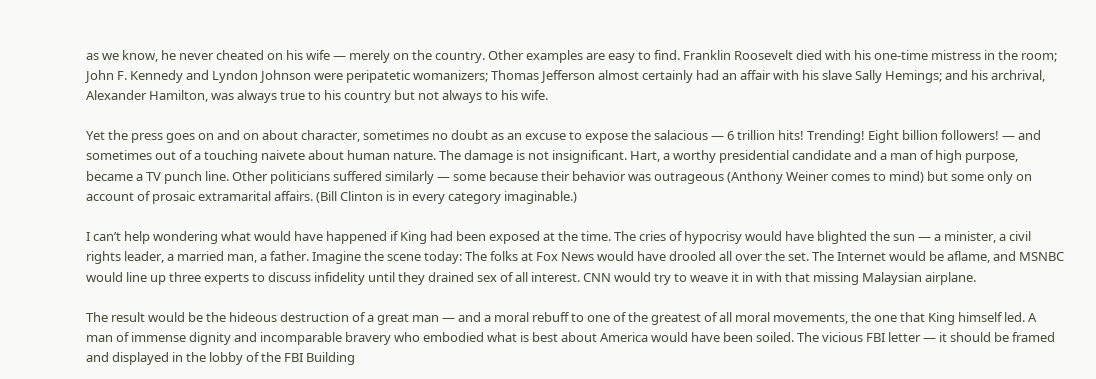as we know, he never cheated on his wife — merely on the country. Other examples are easy to find. Franklin Roosevelt died with his one-time mistress in the room; John F. Kennedy and Lyndon Johnson were peripatetic womanizers; Thomas Jefferson almost certainly had an affair with his slave Sally Hemings; and his archrival, Alexander Hamilton, was always true to his country but not always to his wife.

Yet the press goes on and on about character, sometimes no doubt as an excuse to expose the salacious — 6 trillion hits! Trending! Eight billion followers! — and sometimes out of a touching naivete about human nature. The damage is not insignificant. Hart, a worthy presidential candidate and a man of high purpose, became a TV punch line. Other politicians suffered similarly — some because their behavior was outrageous (Anthony Weiner comes to mind) but some only on account of prosaic extramarital affairs. (Bill Clinton is in every category imaginable.)

I can’t help wondering what would have happened if King had been exposed at the time. The cries of hypocrisy would have blighted the sun — a minister, a civil rights leader, a married man, a father. Imagine the scene today: The folks at Fox News would have drooled all over the set. The Internet would be aflame, and MSNBC would line up three experts to discuss infidelity until they drained sex of all interest. CNN would try to weave it in with that missing Malaysian airplane.

The result would be the hideous destruction of a great man — and a moral rebuff to one of the greatest of all moral movements, the one that King himself led. A man of immense dignity and incomparable bravery who embodied what is best about America would have been soiled. The vicious FBI letter — it should be framed and displayed in the lobby of the FBI Building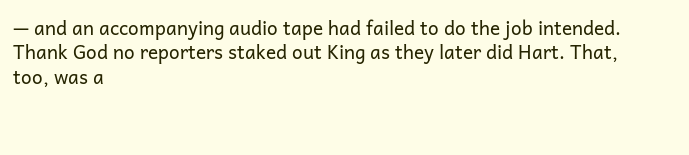— and an accompanying audio tape had failed to do the job intended. Thank God no reporters staked out King as they later did Hart. That, too, was a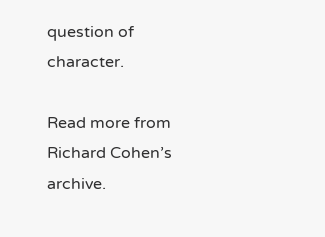question of character.

Read more from Richard Cohen’s archive.